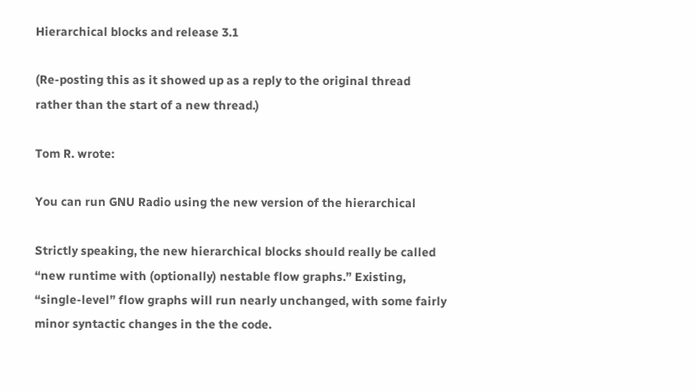Hierarchical blocks and release 3.1

(Re-posting this as it showed up as a reply to the original thread
rather than the start of a new thread.)

Tom R. wrote:

You can run GNU Radio using the new version of the hierarchical

Strictly speaking, the new hierarchical blocks should really be called
“new runtime with (optionally) nestable flow graphs.” Existing,
“single-level” flow graphs will run nearly unchanged, with some fairly
minor syntactic changes in the the code.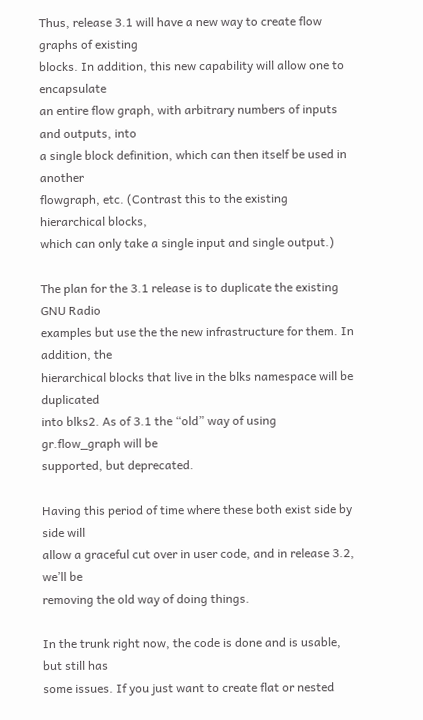Thus, release 3.1 will have a new way to create flow graphs of existing
blocks. In addition, this new capability will allow one to encapsulate
an entire flow graph, with arbitrary numbers of inputs and outputs, into
a single block definition, which can then itself be used in another
flowgraph, etc. (Contrast this to the existing hierarchical blocks,
which can only take a single input and single output.)

The plan for the 3.1 release is to duplicate the existing GNU Radio
examples but use the the new infrastructure for them. In addition, the
hierarchical blocks that live in the blks namespace will be duplicated
into blks2. As of 3.1 the “old” way of using gr.flow_graph will be
supported, but deprecated.

Having this period of time where these both exist side by side will
allow a graceful cut over in user code, and in release 3.2, we’ll be
removing the old way of doing things.

In the trunk right now, the code is done and is usable, but still has
some issues. If you just want to create flat or nested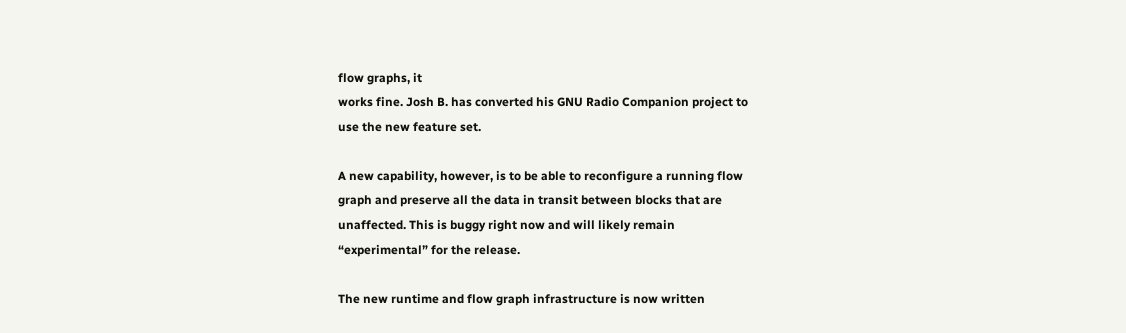flow graphs, it
works fine. Josh B. has converted his GNU Radio Companion project to
use the new feature set.

A new capability, however, is to be able to reconfigure a running flow
graph and preserve all the data in transit between blocks that are
unaffected. This is buggy right now and will likely remain
“experimental” for the release.

The new runtime and flow graph infrastructure is now written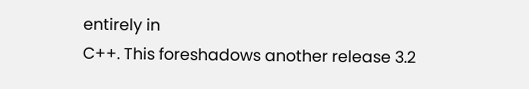entirely in
C++. This foreshadows another release 3.2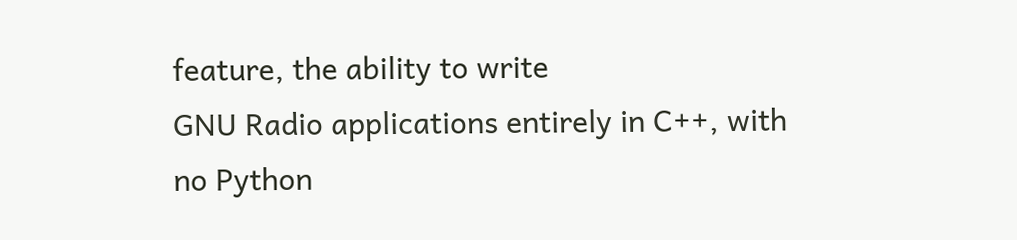feature, the ability to write
GNU Radio applications entirely in C++, with no Python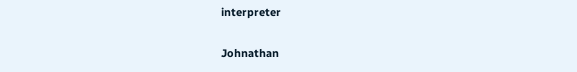interpreter

Johnathan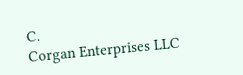C.
Corgan Enterprises LLC